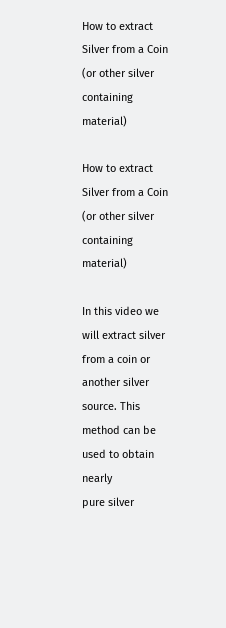How to extract Silver from a Coin (or other silver containing material)

How to extract Silver from a Coin (or other silver containing material)

In this video we will extract silver
from a coin or another silver source. This method can be used to obtain nearly
pure silver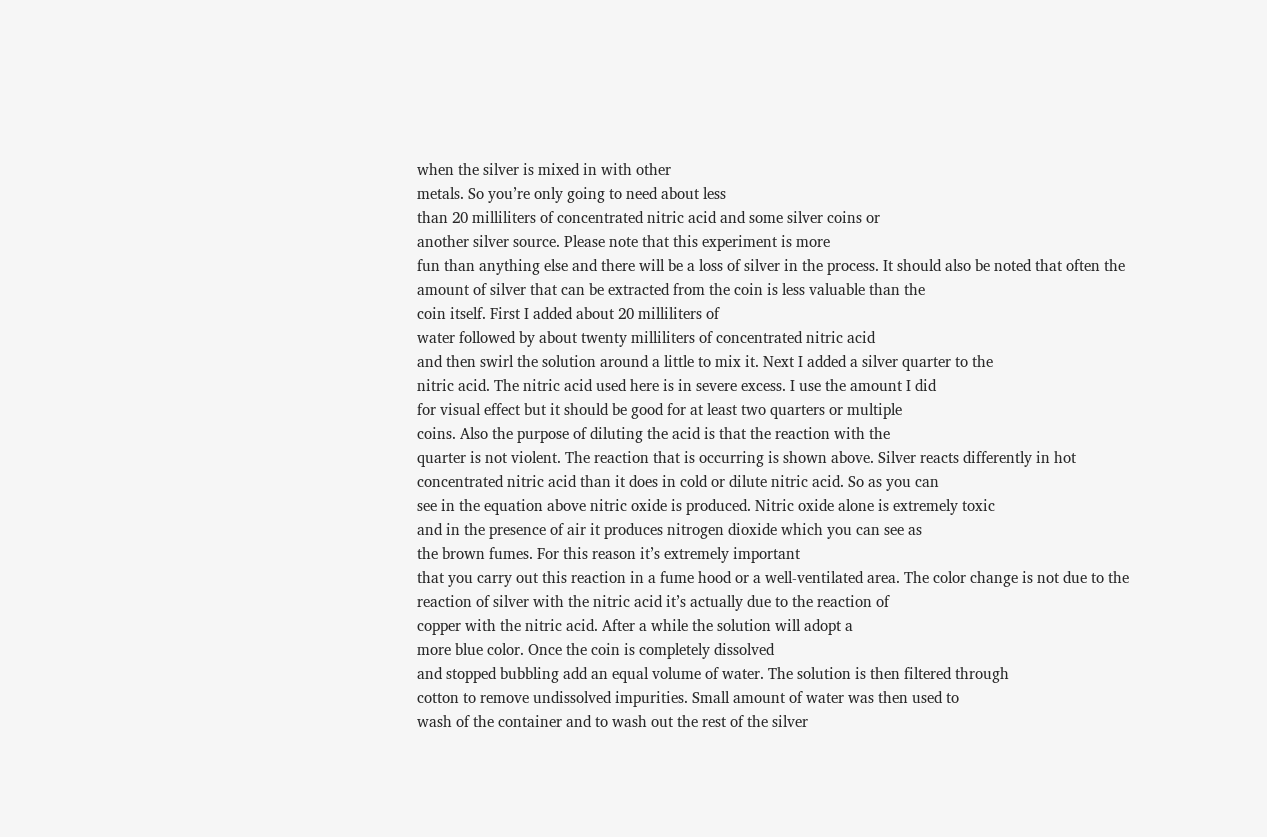when the silver is mixed in with other
metals. So you’re only going to need about less
than 20 milliliters of concentrated nitric acid and some silver coins or
another silver source. Please note that this experiment is more
fun than anything else and there will be a loss of silver in the process. It should also be noted that often the
amount of silver that can be extracted from the coin is less valuable than the
coin itself. First I added about 20 milliliters of
water followed by about twenty milliliters of concentrated nitric acid
and then swirl the solution around a little to mix it. Next I added a silver quarter to the
nitric acid. The nitric acid used here is in severe excess. I use the amount I did
for visual effect but it should be good for at least two quarters or multiple
coins. Also the purpose of diluting the acid is that the reaction with the
quarter is not violent. The reaction that is occurring is shown above. Silver reacts differently in hot
concentrated nitric acid than it does in cold or dilute nitric acid. So as you can
see in the equation above nitric oxide is produced. Nitric oxide alone is extremely toxic
and in the presence of air it produces nitrogen dioxide which you can see as
the brown fumes. For this reason it’s extremely important
that you carry out this reaction in a fume hood or a well-ventilated area. The color change is not due to the
reaction of silver with the nitric acid it’s actually due to the reaction of
copper with the nitric acid. After a while the solution will adopt a
more blue color. Once the coin is completely dissolved
and stopped bubbling add an equal volume of water. The solution is then filtered through
cotton to remove undissolved impurities. Small amount of water was then used to
wash of the container and to wash out the rest of the silver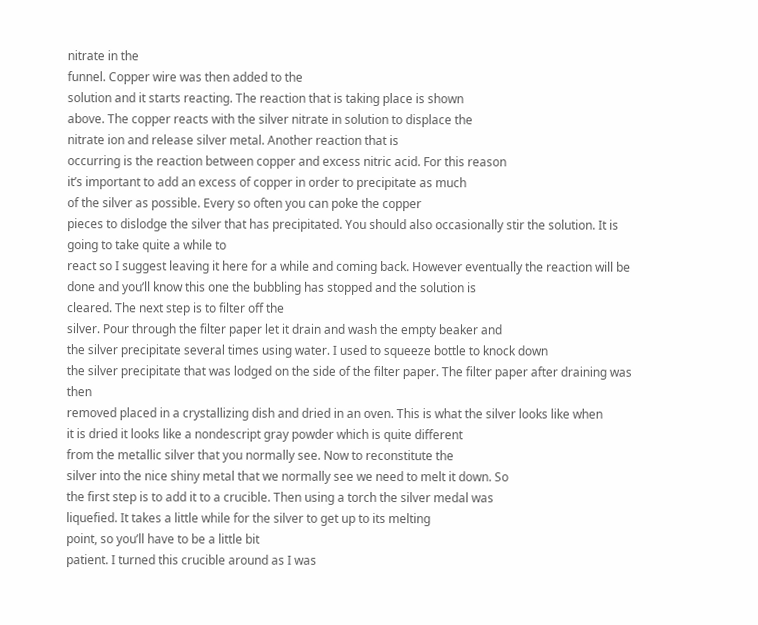nitrate in the
funnel. Copper wire was then added to the
solution and it starts reacting. The reaction that is taking place is shown
above. The copper reacts with the silver nitrate in solution to displace the
nitrate ion and release silver metal. Another reaction that is
occurring is the reaction between copper and excess nitric acid. For this reason
it’s important to add an excess of copper in order to precipitate as much
of the silver as possible. Every so often you can poke the copper
pieces to dislodge the silver that has precipitated. You should also occasionally stir the solution. It is going to take quite a while to
react so I suggest leaving it here for a while and coming back. However eventually the reaction will be
done and you’ll know this one the bubbling has stopped and the solution is
cleared. The next step is to filter off the
silver. Pour through the filter paper let it drain and wash the empty beaker and
the silver precipitate several times using water. I used to squeeze bottle to knock down
the silver precipitate that was lodged on the side of the filter paper. The filter paper after draining was then
removed placed in a crystallizing dish and dried in an oven. This is what the silver looks like when
it is dried it looks like a nondescript gray powder which is quite different
from the metallic silver that you normally see. Now to reconstitute the
silver into the nice shiny metal that we normally see we need to melt it down. So
the first step is to add it to a crucible. Then using a torch the silver medal was
liquefied. It takes a little while for the silver to get up to its melting
point, so you’ll have to be a little bit
patient. I turned this crucible around as I was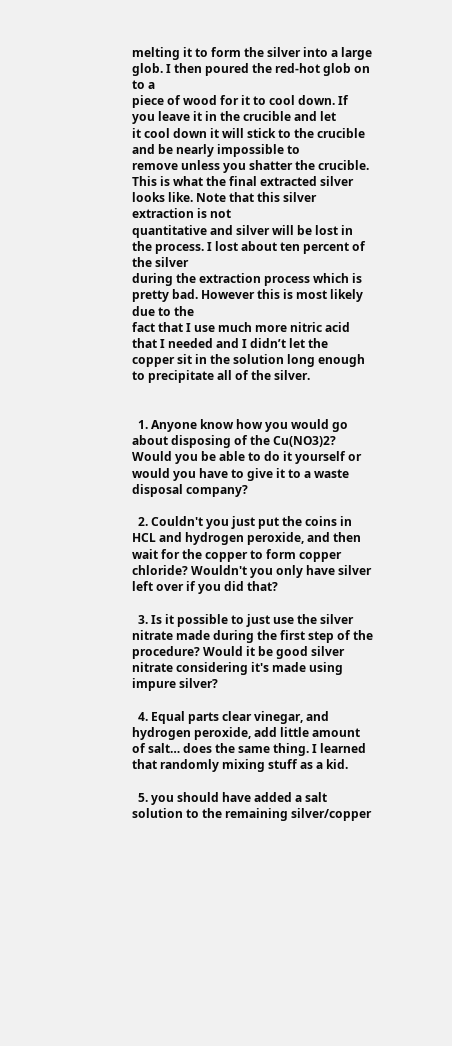melting it to form the silver into a large glob. I then poured the red-hot glob on to a
piece of wood for it to cool down. If you leave it in the crucible and let
it cool down it will stick to the crucible and be nearly impossible to
remove unless you shatter the crucible. This is what the final extracted silver
looks like. Note that this silver extraction is not
quantitative and silver will be lost in the process. I lost about ten percent of the silver
during the extraction process which is pretty bad. However this is most likely due to the
fact that I use much more nitric acid that I needed and I didn’t let the
copper sit in the solution long enough to precipitate all of the silver.


  1. Anyone know how you would go about disposing of the Cu(NO3)2? Would you be able to do it yourself or would you have to give it to a waste disposal company?

  2. Couldn't you just put the coins in HCL and hydrogen peroxide, and then wait for the copper to form copper chloride? Wouldn't you only have silver left over if you did that?

  3. Is it possible to just use the silver nitrate made during the first step of the procedure? Would it be good silver nitrate considering it's made using impure silver?

  4. Equal parts clear vinegar, and hydrogen peroxide, add little amount of salt… does the same thing. I learned that randomly mixing stuff as a kid.

  5. you should have added a salt solution to the remaining silver/copper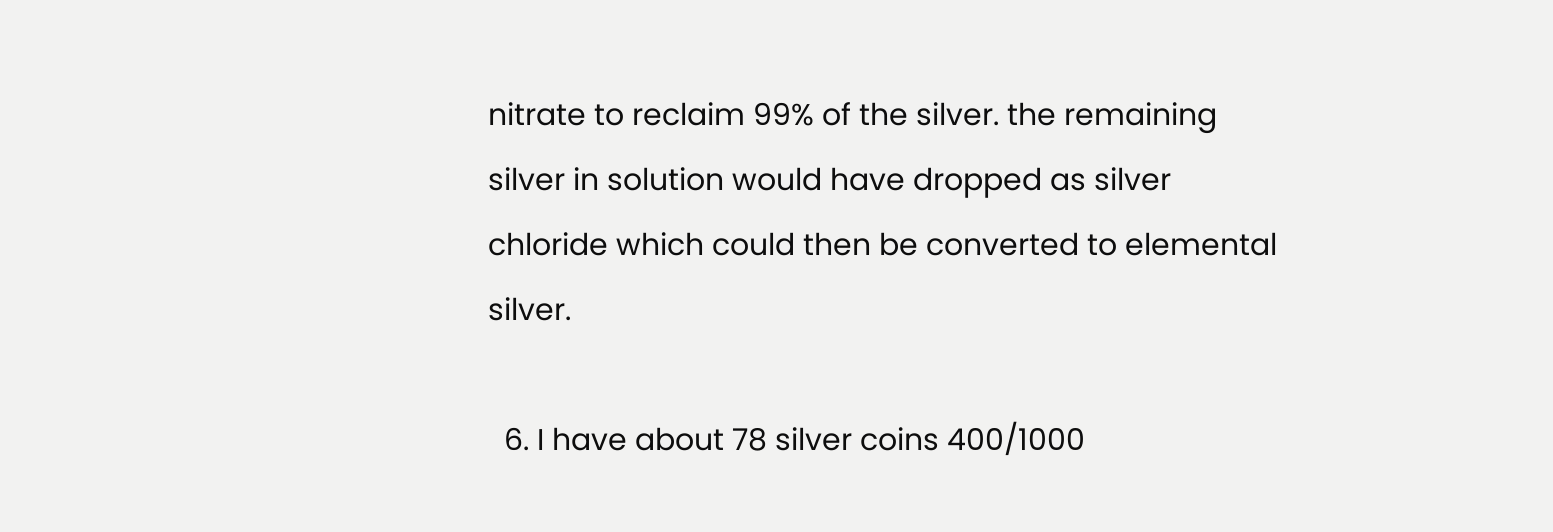nitrate to reclaim 99% of the silver. the remaining silver in solution would have dropped as silver chloride which could then be converted to elemental silver.

  6. I have about 78 silver coins 400/1000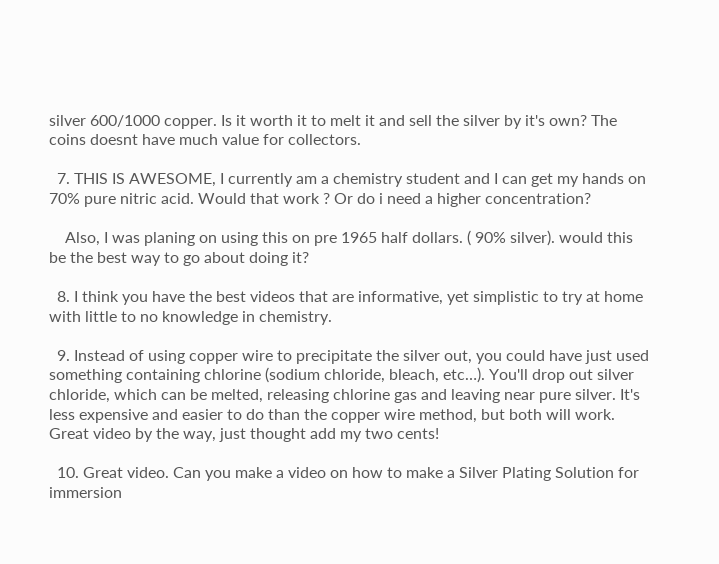silver 600/1000 copper. Is it worth it to melt it and sell the silver by it's own? The coins doesnt have much value for collectors.

  7. THIS IS AWESOME, I currently am a chemistry student and I can get my hands on 70% pure nitric acid. Would that work ? Or do i need a higher concentration?

    Also, I was planing on using this on pre 1965 half dollars. ( 90% silver). would this be the best way to go about doing it?

  8. I think you have the best videos that are informative, yet simplistic to try at home with little to no knowledge in chemistry.

  9. Instead of using copper wire to precipitate the silver out, you could have just used something containing chlorine (sodium chloride, bleach, etc…). You'll drop out silver chloride, which can be melted, releasing chlorine gas and leaving near pure silver. It's less expensive and easier to do than the copper wire method, but both will work. Great video by the way, just thought add my two cents!

  10. Great video. Can you make a video on how to make a Silver Plating Solution for immersion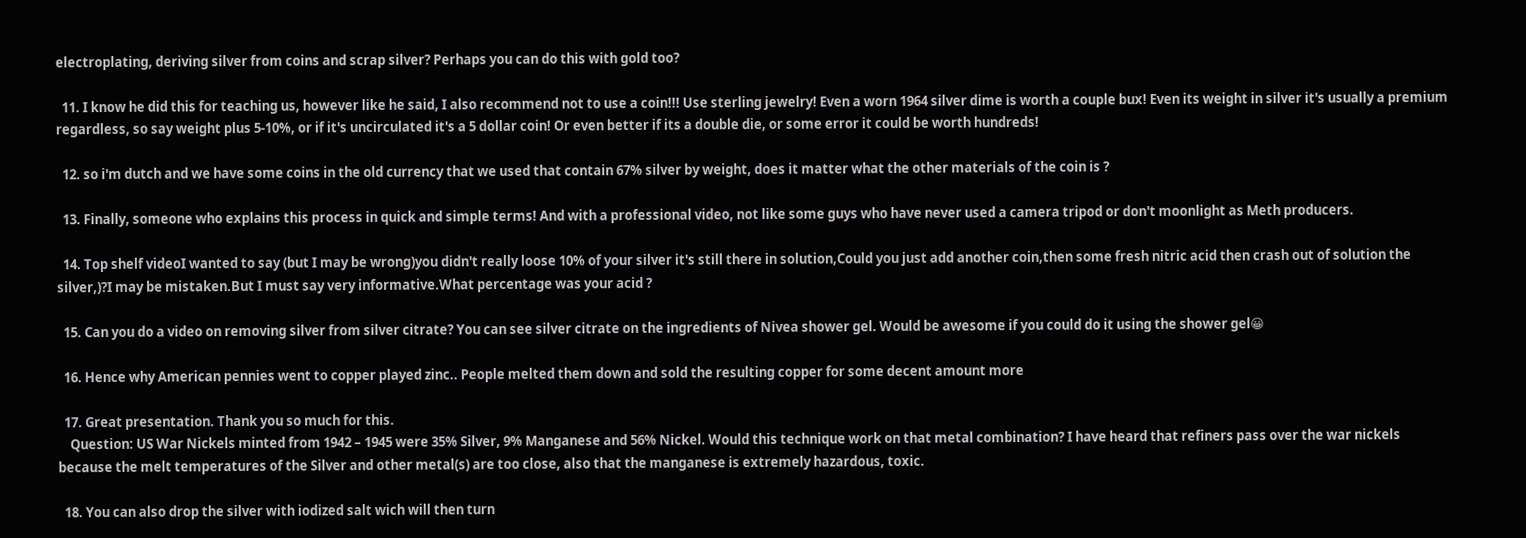electroplating, deriving silver from coins and scrap silver? Perhaps you can do this with gold too?

  11. I know he did this for teaching us, however like he said, I also recommend not to use a coin!!! Use sterling jewelry! Even a worn 1964 silver dime is worth a couple bux! Even its weight in silver it's usually a premium regardless, so say weight plus 5-10%, or if it's uncirculated it's a 5 dollar coin! Or even better if its a double die, or some error it could be worth hundreds!

  12. so i'm dutch and we have some coins in the old currency that we used that contain 67% silver by weight, does it matter what the other materials of the coin is ?

  13. Finally, someone who explains this process in quick and simple terms! And with a professional video, not like some guys who have never used a camera tripod or don't moonlight as Meth producers.

  14. Top shelf videoI wanted to say (but I may be wrong)you didn't really loose 10% of your silver it's still there in solution,Could you just add another coin,then some fresh nitric acid then crash out of solution the silver,)?I may be mistaken.But I must say very informative.What percentage was your acid ?

  15. Can you do a video on removing silver from silver citrate? You can see silver citrate on the ingredients of Nivea shower gel. Would be awesome if you could do it using the shower gel😀

  16. Hence why American pennies went to copper played zinc.. People melted them down and sold the resulting copper for some decent amount more

  17. Great presentation. Thank you so much for this.
    Question: US War Nickels minted from 1942 – 1945 were 35% Silver, 9% Manganese and 56% Nickel. Would this technique work on that metal combination? I have heard that refiners pass over the war nickels because the melt temperatures of the Silver and other metal(s) are too close, also that the manganese is extremely hazardous, toxic.

  18. You can also drop the silver with iodized salt wich will then turn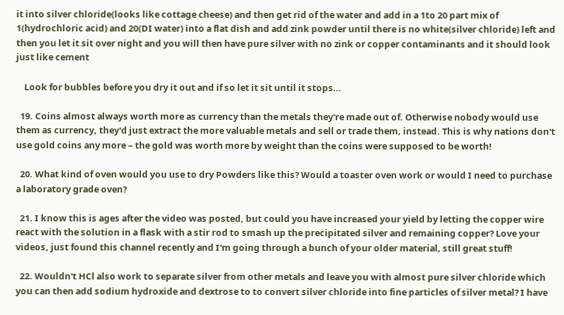it into silver chloride(looks like cottage cheese) and then get rid of the water and add in a 1to 20 part mix of 1(hydrochloric acid) and 20(DI water) into a flat dish and add zink powder until there is no white(silver chloride) left and then you let it sit over night and you will then have pure silver with no zink or copper contaminants and it should look just like cement

    Look for bubbles before you dry it out and if so let it sit until it stops…

  19. Coins almost always worth more as currency than the metals they're made out of. Otherwise nobody would use them as currency, they'd just extract the more valuable metals and sell or trade them, instead. This is why nations don't use gold coins any more – the gold was worth more by weight than the coins were supposed to be worth!

  20. What kind of oven would you use to dry Powders like this? Would a toaster oven work or would I need to purchase a laboratory grade oven?

  21. I know this is ages after the video was posted, but could you have increased your yield by letting the copper wire react with the solution in a flask with a stir rod to smash up the precipitated silver and remaining copper? Love your videos, just found this channel recently and I'm going through a bunch of your older material, still great stuff!

  22. Wouldn't HCl also work to separate silver from other metals and leave you with almost pure silver chloride which you can then add sodium hydroxide and dextrose to to convert silver chloride into fine particles of silver metal? I have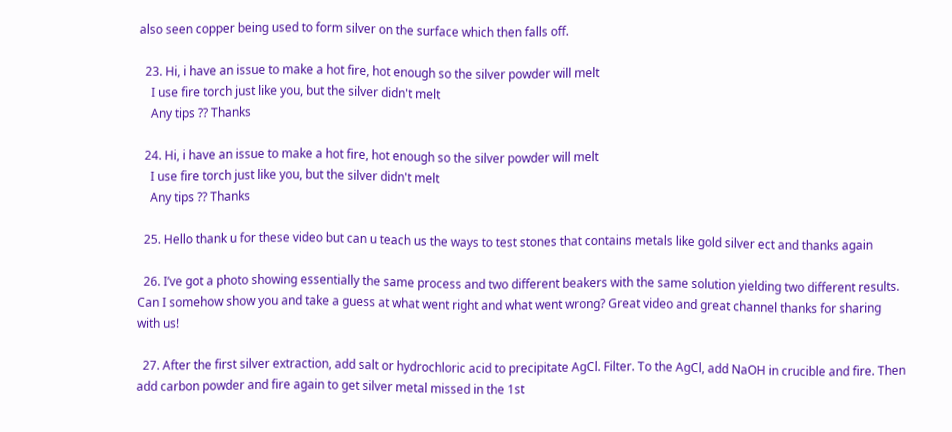also seen copper being used to form silver on the surface which then falls off.

  23. Hi, i have an issue to make a hot fire, hot enough so the silver powder will melt
    I use fire torch just like you, but the silver didn't melt
    Any tips ?? Thanks

  24. Hi, i have an issue to make a hot fire, hot enough so the silver powder will melt
    I use fire torch just like you, but the silver didn't melt
    Any tips ?? Thanks

  25. Hello thank u for these video but can u teach us the ways to test stones that contains metals like gold silver ect and thanks again

  26. I’ve got a photo showing essentially the same process and two different beakers with the same solution yielding two different results. Can I somehow show you and take a guess at what went right and what went wrong? Great video and great channel thanks for sharing with us!

  27. After the first silver extraction, add salt or hydrochloric acid to precipitate AgCl. Filter. To the AgCl, add NaOH in crucible and fire. Then add carbon powder and fire again to get silver metal missed in the 1st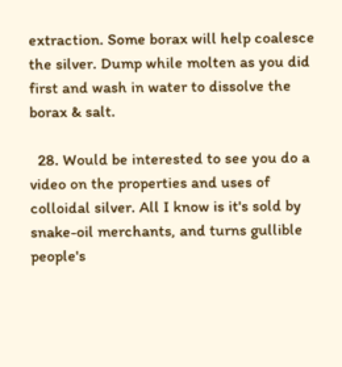extraction. Some borax will help coalesce the silver. Dump while molten as you did first and wash in water to dissolve the borax & salt.

  28. Would be interested to see you do a video on the properties and uses of colloidal silver. All I know is it's sold by snake-oil merchants, and turns gullible people's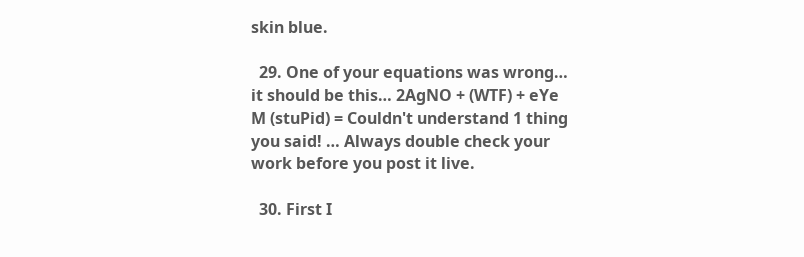skin blue.

  29. One of your equations was wrong… it should be this… 2AgNO + (WTF) + eYe M (stuPid) = Couldn't understand 1 thing you said! … Always double check your work before you post it live.

  30. First I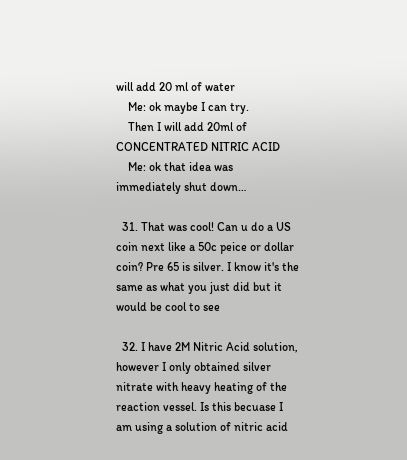will add 20 ml of water
    Me: ok maybe I can try.
    Then I will add 20ml of CONCENTRATED NITRIC ACID
    Me: ok that idea was immediately shut down…

  31. That was cool! Can u do a US coin next like a 50c peice or dollar coin? Pre 65 is silver. I know it's the same as what you just did but it would be cool to see

  32. I have 2M Nitric Acid solution, however I only obtained silver nitrate with heavy heating of the reaction vessel. Is this becuase I am using a solution of nitric acid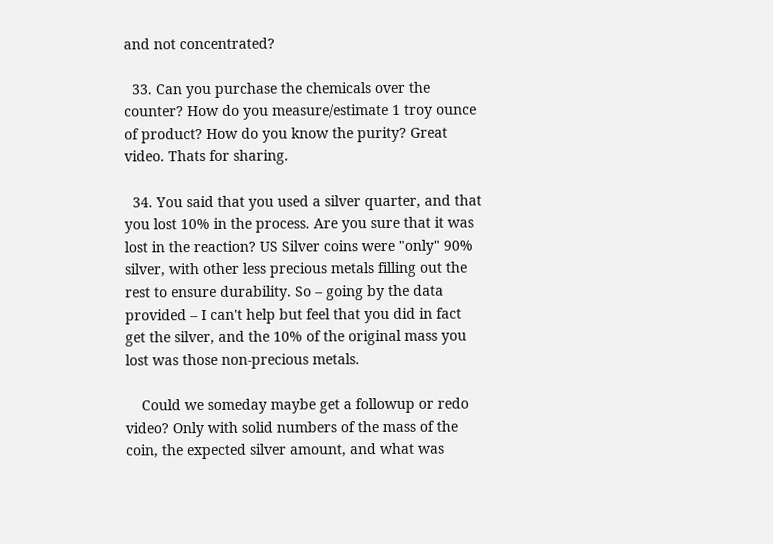and not concentrated?

  33. Can you purchase the chemicals over the counter? How do you measure/estimate 1 troy ounce of product? How do you know the purity? Great video. Thats for sharing.

  34. You said that you used a silver quarter, and that you lost 10% in the process. Are you sure that it was lost in the reaction? US Silver coins were "only" 90% silver, with other less precious metals filling out the rest to ensure durability. So – going by the data provided – I can't help but feel that you did in fact get the silver, and the 10% of the original mass you lost was those non-precious metals.

    Could we someday maybe get a followup or redo video? Only with solid numbers of the mass of the coin, the expected silver amount, and what was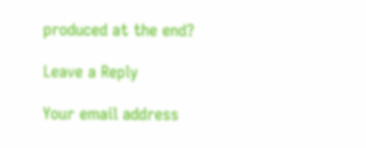produced at the end?

Leave a Reply

Your email address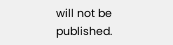will not be published.